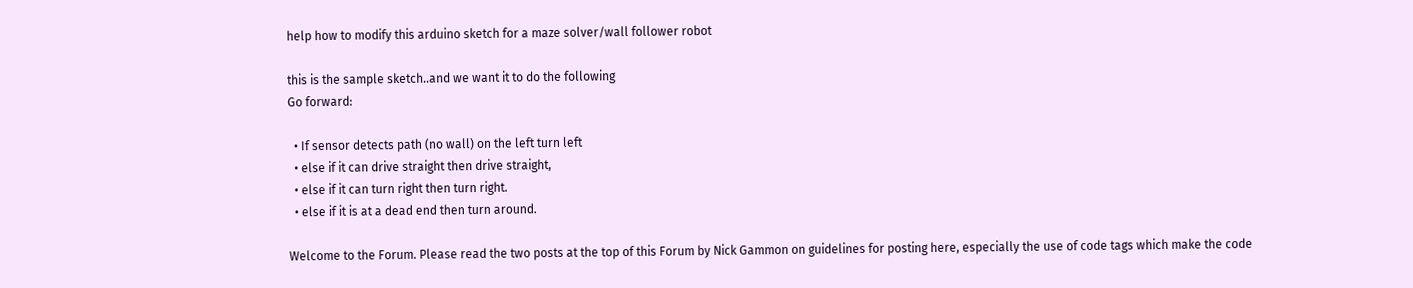help how to modify this arduino sketch for a maze solver/wall follower robot

this is the sample sketch..and we want it to do the following
Go forward:

  • If sensor detects path (no wall) on the left turn left
  • else if it can drive straight then drive straight,
  • else if it can turn right then turn right.
  • else if it is at a dead end then turn around.

Welcome to the Forum. Please read the two posts at the top of this Forum by Nick Gammon on guidelines for posting here, especially the use of code tags which make the code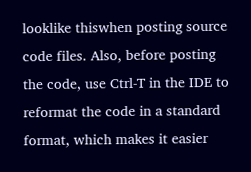looklike thiswhen posting source code files. Also, before posting the code, use Ctrl-T in the IDE to reformat the code in a standard format, which makes it easier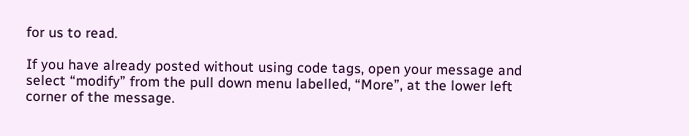for us to read.

If you have already posted without using code tags, open your message and select “modify” from the pull down menu labelled, “More”, at the lower left corner of the message.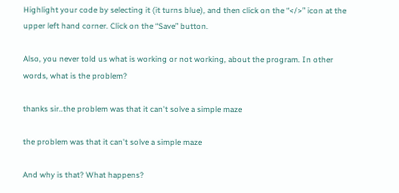Highlight your code by selecting it (it turns blue), and then click on the “</>” icon at the upper left hand corner. Click on the “Save” button.

Also, you never told us what is working or not working, about the program. In other words, what is the problem?

thanks sir..the problem was that it can't solve a simple maze

the problem was that it can't solve a simple maze

And why is that? What happens?